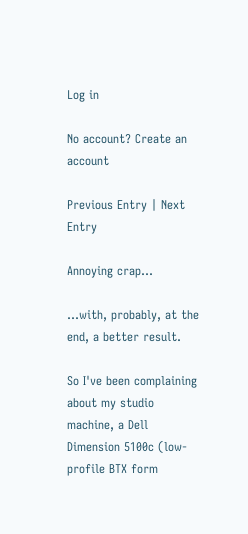Log in

No account? Create an account

Previous Entry | Next Entry

Annoying crap...

...with, probably, at the end, a better result.

So I've been complaining about my studio machine, a Dell Dimension 5100c (low-profile BTX form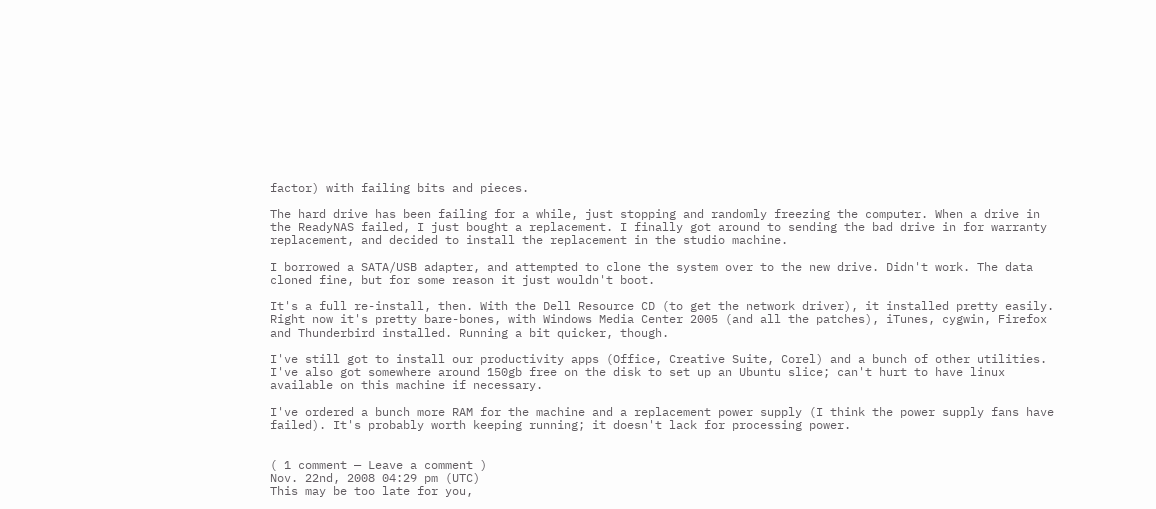factor) with failing bits and pieces.

The hard drive has been failing for a while, just stopping and randomly freezing the computer. When a drive in the ReadyNAS failed, I just bought a replacement. I finally got around to sending the bad drive in for warranty replacement, and decided to install the replacement in the studio machine.

I borrowed a SATA/USB adapter, and attempted to clone the system over to the new drive. Didn't work. The data cloned fine, but for some reason it just wouldn't boot.

It's a full re-install, then. With the Dell Resource CD (to get the network driver), it installed pretty easily. Right now it's pretty bare-bones, with Windows Media Center 2005 (and all the patches), iTunes, cygwin, Firefox and Thunderbird installed. Running a bit quicker, though.

I've still got to install our productivity apps (Office, Creative Suite, Corel) and a bunch of other utilities. I've also got somewhere around 150gb free on the disk to set up an Ubuntu slice; can't hurt to have linux available on this machine if necessary.

I've ordered a bunch more RAM for the machine and a replacement power supply (I think the power supply fans have failed). It's probably worth keeping running; it doesn't lack for processing power.


( 1 comment — Leave a comment )
Nov. 22nd, 2008 04:29 pm (UTC)
This may be too late for you,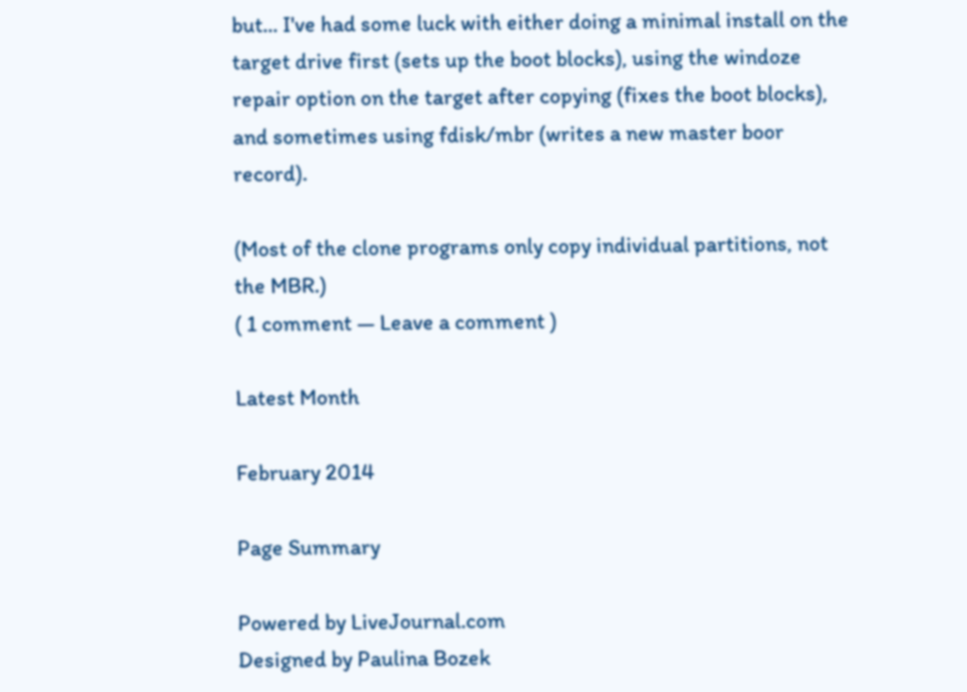but... I've had some luck with either doing a minimal install on the target drive first (sets up the boot blocks), using the windoze repair option on the target after copying (fixes the boot blocks), and sometimes using fdisk/mbr (writes a new master boor record).

(Most of the clone programs only copy individual partitions, not the MBR.)
( 1 comment — Leave a comment )

Latest Month

February 2014

Page Summary

Powered by LiveJournal.com
Designed by Paulina Bozek